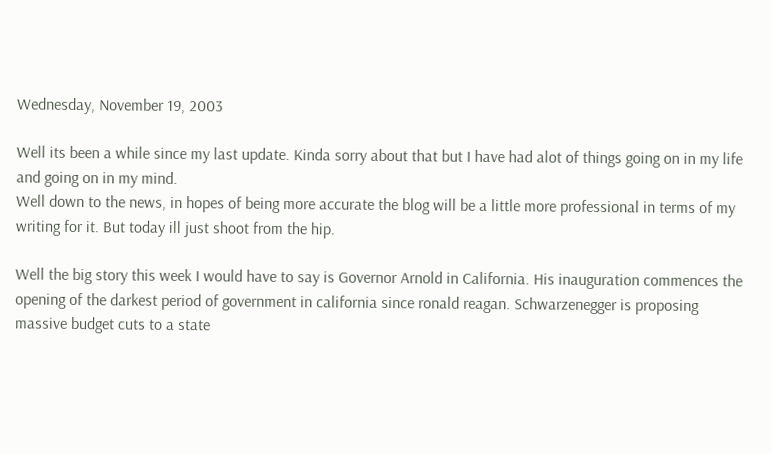Wednesday, November 19, 2003

Well its been a while since my last update. Kinda sorry about that but I have had alot of things going on in my life and going on in my mind.
Well down to the news, in hopes of being more accurate the blog will be a little more professional in terms of my writing for it. But today ill just shoot from the hip.

Well the big story this week I would have to say is Governor Arnold in California. His inauguration commences the opening of the darkest period of government in california since ronald reagan. Schwarzenegger is proposing massive budget cuts to a state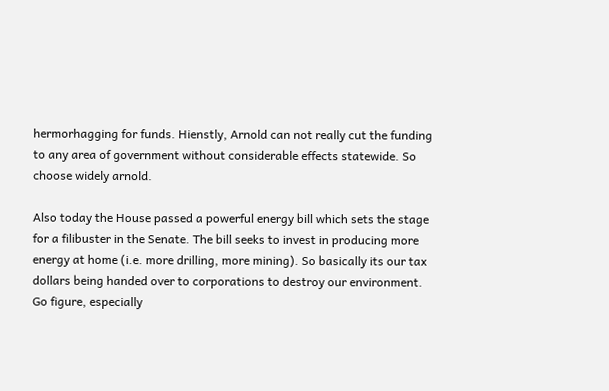hermorhagging for funds. Hienstly, Arnold can not really cut the funding to any area of government without considerable effects statewide. So choose widely arnold.

Also today the House passed a powerful energy bill which sets the stage for a filibuster in the Senate. The bill seeks to invest in producing more energy at home (i.e. more drilling, more mining). So basically its our tax dollars being handed over to corporations to destroy our environment. Go figure, especially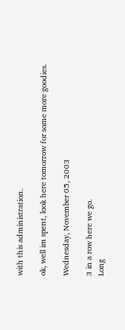with this administration.

ok, well im spent, look here tomorrow for some more goodies.

Wednesday, November 05, 2003

3 in a row here we go.
Long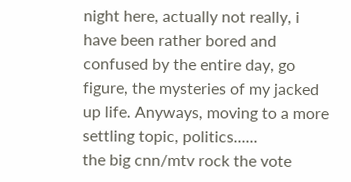night here, actually not really, i have been rather bored and confused by the entire day, go figure, the mysteries of my jacked up life. Anyways, moving to a more settling topic, politics......
the big cnn/mtv rock the vote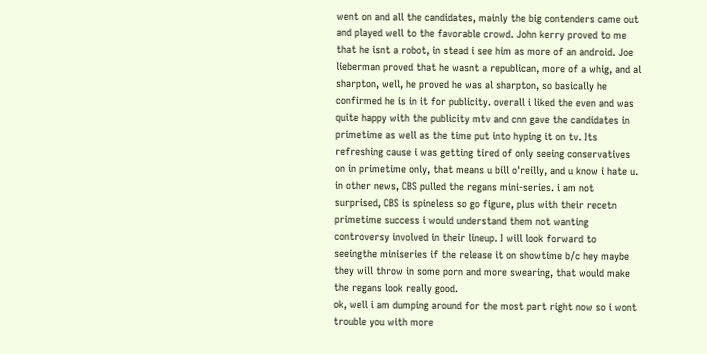went on and all the candidates, mainly the big contenders came out and played well to the favorable crowd. John kerry proved to me that he isnt a robot, in stead i see him as more of an android. Joe lieberman proved that he wasnt a republican, more of a whig, and al sharpton, well, he proved he was al sharpton, so basically he confirmed he is in it for publicity. overall i liked the even and was quite happy with the publicity mtv and cnn gave the candidates in primetime as well as the time put into hyping it on tv. Its refreshing cause i was getting tired of only seeing conservatives on in primetime only, that means u bill o'reilly, and u know i hate u.
in other news, CBS pulled the regans mini-series. i am not surprised, CBS is spineless so go figure, plus with their recetn primetime success i would understand them not wanting controversy involved in their lineup. I will look forward to seeingthe miniseries if the release it on showtime b/c hey maybe they will throw in some porn and more swearing, that would make the regans look really good.
ok, well i am dumping around for the most part right now so i wont trouble you with more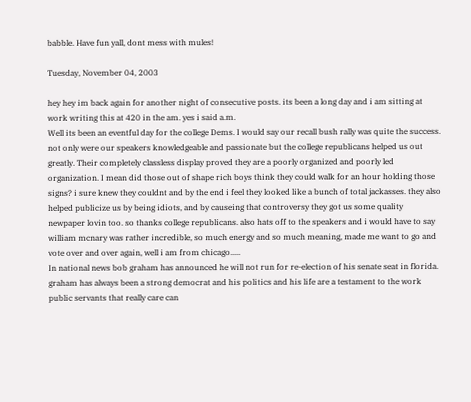babble. Have fun yall, dont mess with mules!

Tuesday, November 04, 2003

hey hey im back again for another night of consecutive posts. its been a long day and i am sitting at work writing this at 420 in the am. yes i said a.m.
Well its been an eventful day for the college Dems. I would say our recall bush rally was quite the success. not only were our speakers knowledgeable and passionate but the college republicans helped us out greatly. Their completely classless display proved they are a poorly organized and poorly led organization. I mean did those out of shape rich boys think they could walk for an hour holding those signs? i sure knew they couldnt and by the end i feel they looked like a bunch of total jackasses. they also helped publicize us by being idiots, and by causeing that controversy they got us some quality newpaper lovin too. so thanks college republicans. also hats off to the speakers and i would have to say william mcnary was rather incredible, so much energy and so much meaning, made me want to go and vote over and over again, well i am from chicago.....
In national news bob graham has announced he will not run for re-election of his senate seat in florida. graham has always been a strong democrat and his politics and his life are a testament to the work public servants that really care can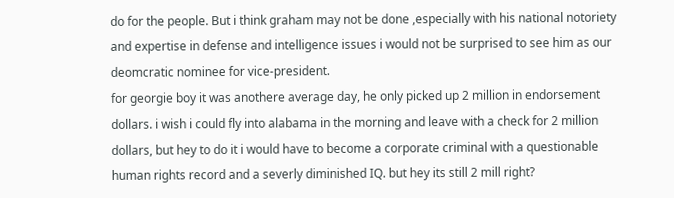do for the people. But i think graham may not be done ,especially with his national notoriety and expertise in defense and intelligence issues i would not be surprised to see him as our deomcratic nominee for vice-president.
for georgie boy it was anothere average day, he only picked up 2 million in endorsement dollars. i wish i could fly into alabama in the morning and leave with a check for 2 million dollars, but hey to do it i would have to become a corporate criminal with a questionable human rights record and a severly diminished IQ. but hey its still 2 mill right?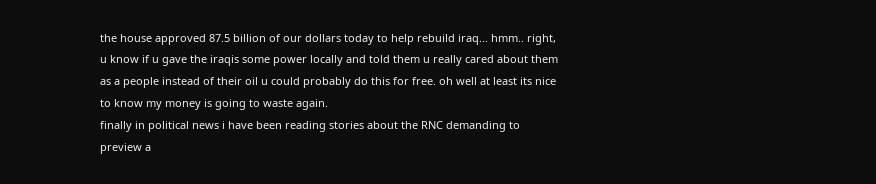the house approved 87.5 billion of our dollars today to help rebuild iraq... hmm.. right, u know if u gave the iraqis some power locally and told them u really cared about them as a people instead of their oil u could probably do this for free. oh well at least its nice to know my money is going to waste again.
finally in political news i have been reading stories about the RNC demanding to preview a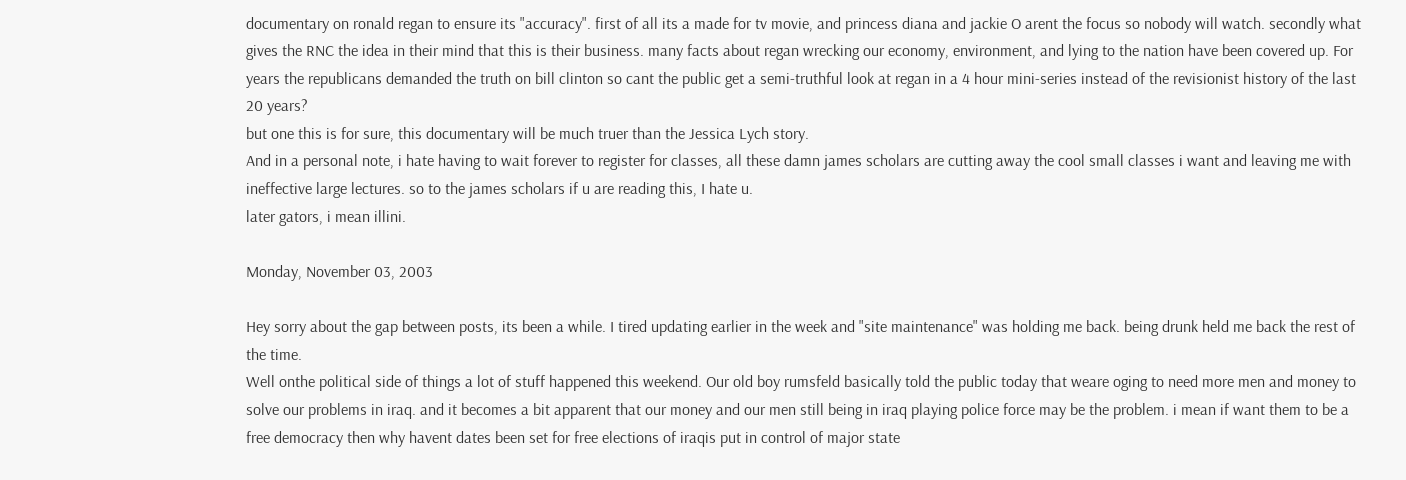documentary on ronald regan to ensure its "accuracy". first of all its a made for tv movie, and princess diana and jackie O arent the focus so nobody will watch. secondly what gives the RNC the idea in their mind that this is their business. many facts about regan wrecking our economy, environment, and lying to the nation have been covered up. For years the republicans demanded the truth on bill clinton so cant the public get a semi-truthful look at regan in a 4 hour mini-series instead of the revisionist history of the last 20 years?
but one this is for sure, this documentary will be much truer than the Jessica Lych story.
And in a personal note, i hate having to wait forever to register for classes, all these damn james scholars are cutting away the cool small classes i want and leaving me with ineffective large lectures. so to the james scholars if u are reading this, I hate u.
later gators, i mean illini.

Monday, November 03, 2003

Hey sorry about the gap between posts, its been a while. I tired updating earlier in the week and "site maintenance" was holding me back. being drunk held me back the rest of the time.
Well onthe political side of things a lot of stuff happened this weekend. Our old boy rumsfeld basically told the public today that weare oging to need more men and money to solve our problems in iraq. and it becomes a bit apparent that our money and our men still being in iraq playing police force may be the problem. i mean if want them to be a free democracy then why havent dates been set for free elections of iraqis put in control of major state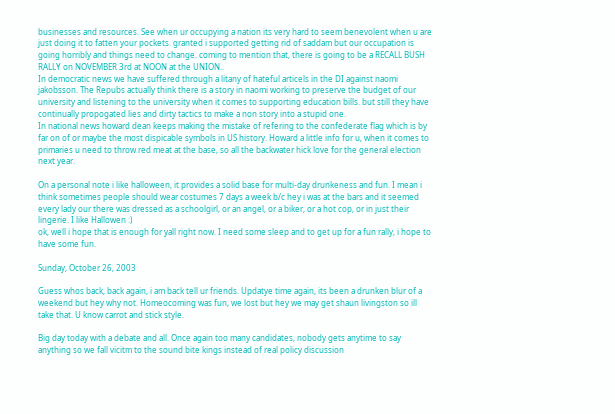businesses and resources. See when ur occupying a nation its very hard to seem benevolent when u are just doing it to fatten your pockets. granted i supported getting rid of saddam but our occupation is going horribly and things need to change. coming to mention that, there is going to be a RECALL BUSH RALLY on NOVEMBER 3rd at NOON at the UNION..
In democratic news we have suffered through a litany of hateful articels in the DI against naomi jakobsson. The Repubs actually think there is a story in naomi working to preserve the budget of our university and listening to the university when it comes to supporting education bills. but still they have continually propogated lies and dirty tactics to make a non story into a stupid one.
In national news howard dean keeps making the mistake of refering to the confederate flag which is by far on of or maybe the most dispicable symbols in US history. Howard a little info for u, when it comes to primaries u need to throw red meat at the base, so all the backwater hick love for the general election next year.

On a personal note i like halloween, it provides a solid base for multi-day drunkeness and fun. I mean i think sometimes people should wear costumes 7 days a week b/c hey i was at the bars and it seemed every lady our there was dressed as a schoolgirl, or an angel, or a biker, or a hot cop, or in just their lingerie. I like Hallowen :)
ok, well i hope that is enough for yall right now. I need some sleep and to get up for a fun rally, i hope to have some fun.

Sunday, October 26, 2003

Guess whos back, back again, i am back tell ur friends. Updatye time again, its been a drunken blur of a weekend but hey why not. Homeocoming was fun, we lost but hey we may get shaun livingston so ill take that. U know carrot and stick style.

Big day today with a debate and all. Once again too many candidates, nobody gets anytime to say anything so we fall vicitm to the sound bite kings instead of real policy discussion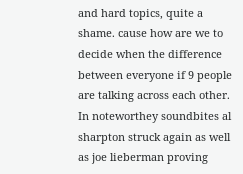and hard topics, quite a shame. cause how are we to decide when the difference between everyone if 9 people are talking across each other. In noteworthey soundbites al sharpton struck again as well as joe lieberman proving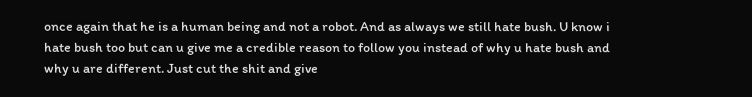once again that he is a human being and not a robot. And as always we still hate bush. U know i hate bush too but can u give me a credible reason to follow you instead of why u hate bush and why u are different. Just cut the shit and give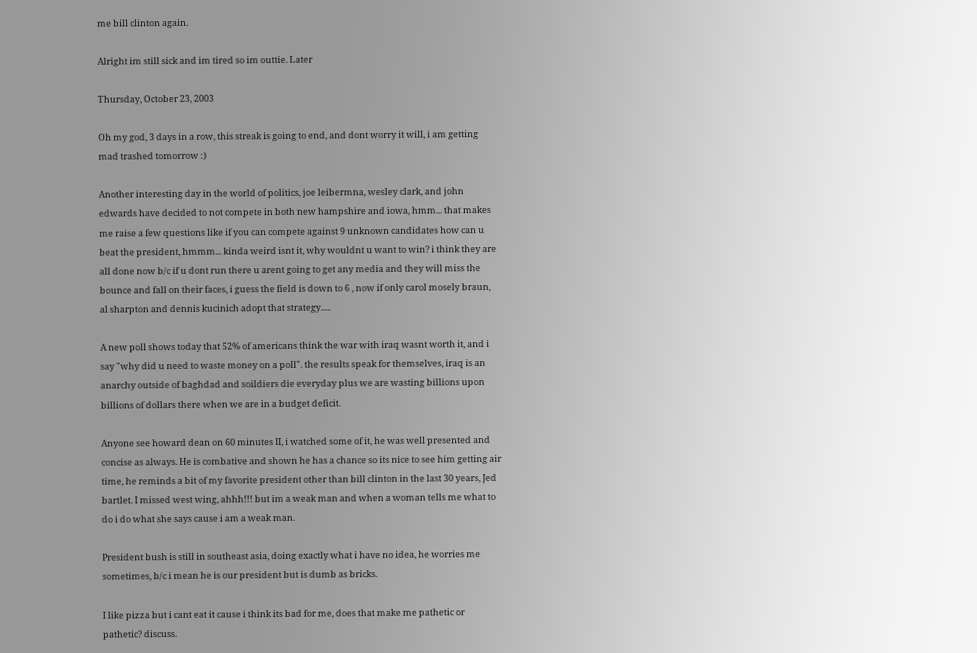me bill clinton again.

Alright im still sick and im tired so im outtie. Later

Thursday, October 23, 2003

Oh my god, 3 days in a row, this streak is going to end, and dont worry it will, i am getting mad trashed tomorrow :)

Another interesting day in the world of politics, joe leibermna, wesley clark, and john edwards have decided to not compete in both new hampshire and iowa, hmm... that makes me raise a few questions like if you can compete against 9 unknown candidates how can u beat the president, hmmm... kinda weird isnt it, why wouldnt u want to win? i think they are all done now b/c if u dont run there u arent going to get any media and they will miss the bounce and fall on their faces, i guess the field is down to 6 , now if only carol mosely braun, al sharpton and dennis kucinich adopt that strategy.....

A new poll shows today that 52% of americans think the war with iraq wasnt worth it, and i say "why did u need to waste money on a poll". the results speak for themselves, iraq is an anarchy outside of baghdad and soildiers die everyday plus we are wasting billions upon billions of dollars there when we are in a budget deficit.

Anyone see howard dean on 60 minutes II, i watched some of it, he was well presented and concise as always. He is combative and shown he has a chance so its nice to see him getting air time, he reminds a bit of my favorite president other than bill clinton in the last 30 years, Jed bartlet. I missed west wing, ahhh!!! but im a weak man and when a woman tells me what to do i do what she says cause i am a weak man.

President bush is still in southeast asia, doing exactly what i have no idea, he worries me sometimes, b/c i mean he is our president but is dumb as bricks.

I like pizza but i cant eat it cause i think its bad for me, does that make me pathetic or pathetic? discuss.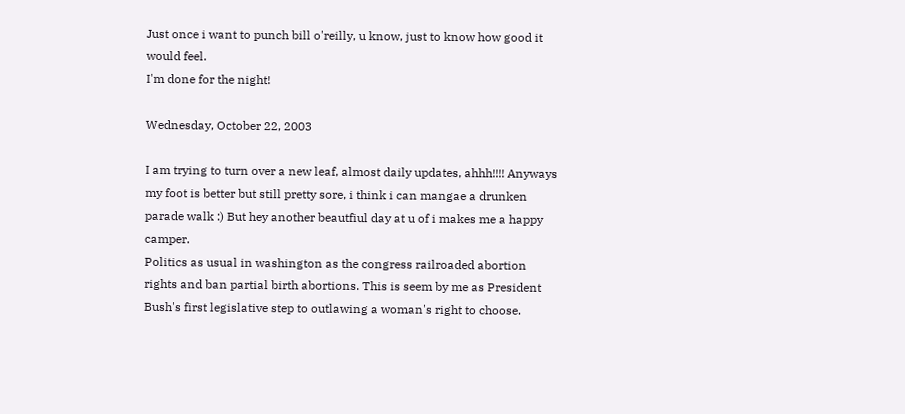Just once i want to punch bill o'reilly, u know, just to know how good it would feel.
I'm done for the night!

Wednesday, October 22, 2003

I am trying to turn over a new leaf, almost daily updates, ahhh!!!! Anyways my foot is better but still pretty sore, i think i can mangae a drunken parade walk :) But hey another beautfiul day at u of i makes me a happy camper.
Politics as usual in washington as the congress railroaded abortion rights and ban partial birth abortions. This is seem by me as President Bush's first legislative step to outlawing a woman's right to choose.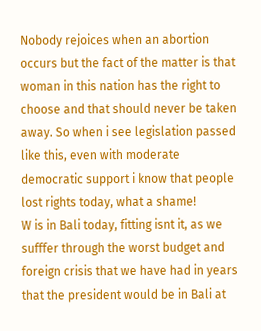Nobody rejoices when an abortion occurs but the fact of the matter is that woman in this nation has the right to choose and that should never be taken away. So when i see legislation passed like this, even with moderate democratic support i know that people lost rights today, what a shame!
W is in Bali today, fitting isnt it, as we sufffer through the worst budget and foreign crisis that we have had in years that the president would be in Bali at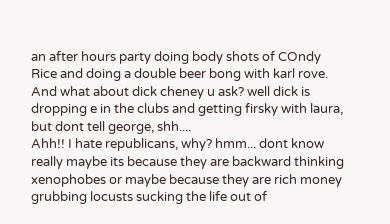an after hours party doing body shots of COndy Rice and doing a double beer bong with karl rove. And what about dick cheney u ask? well dick is dropping e in the clubs and getting firsky with laura, but dont tell george, shh....
Ahh!! I hate republicans, why? hmm... dont know really maybe its because they are backward thinking xenophobes or maybe because they are rich money grubbing locusts sucking the life out of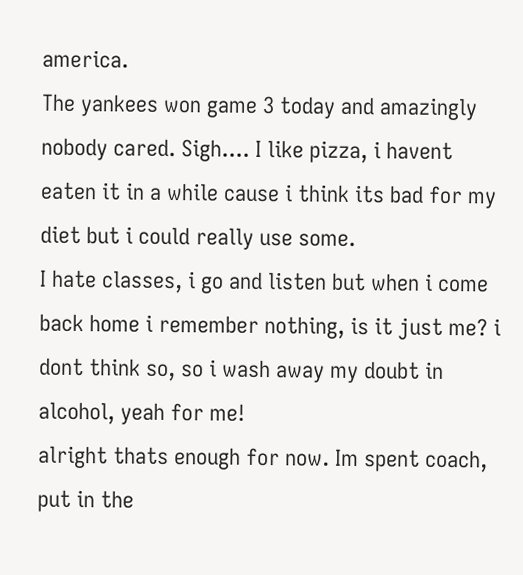america.
The yankees won game 3 today and amazingly nobody cared. Sigh.... I like pizza, i havent eaten it in a while cause i think its bad for my diet but i could really use some.
I hate classes, i go and listen but when i come back home i remember nothing, is it just me? i dont think so, so i wash away my doubt in alcohol, yeah for me!
alright thats enough for now. Im spent coach, put in the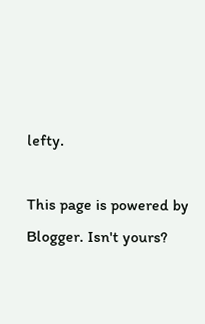lefty.

This page is powered by Blogger. Isn't yours?